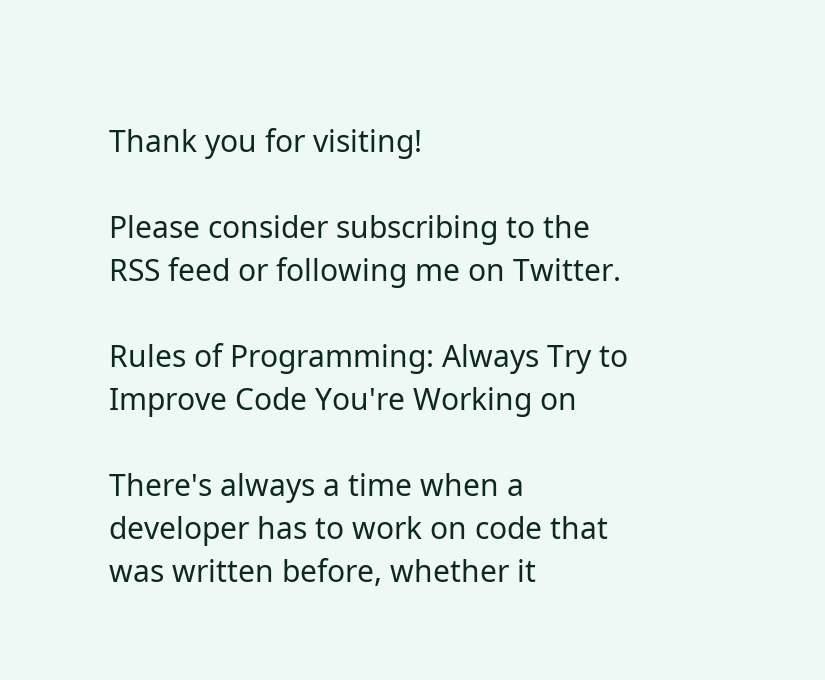Thank you for visiting!

Please consider subscribing to the RSS feed or following me on Twitter.

Rules of Programming: Always Try to Improve Code You're Working on

There's always a time when a developer has to work on code that was written before, whether it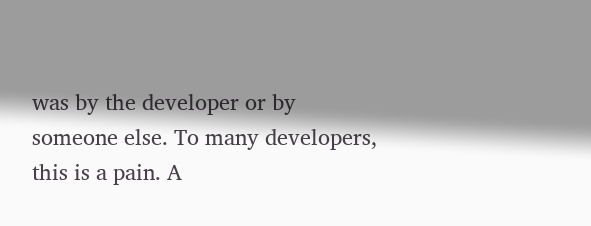was by the developer or by someone else. To many developers, this is a pain. A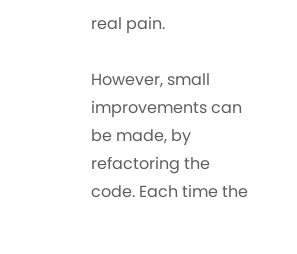real pain.

However, small improvements can be made, by refactoring the code. Each time the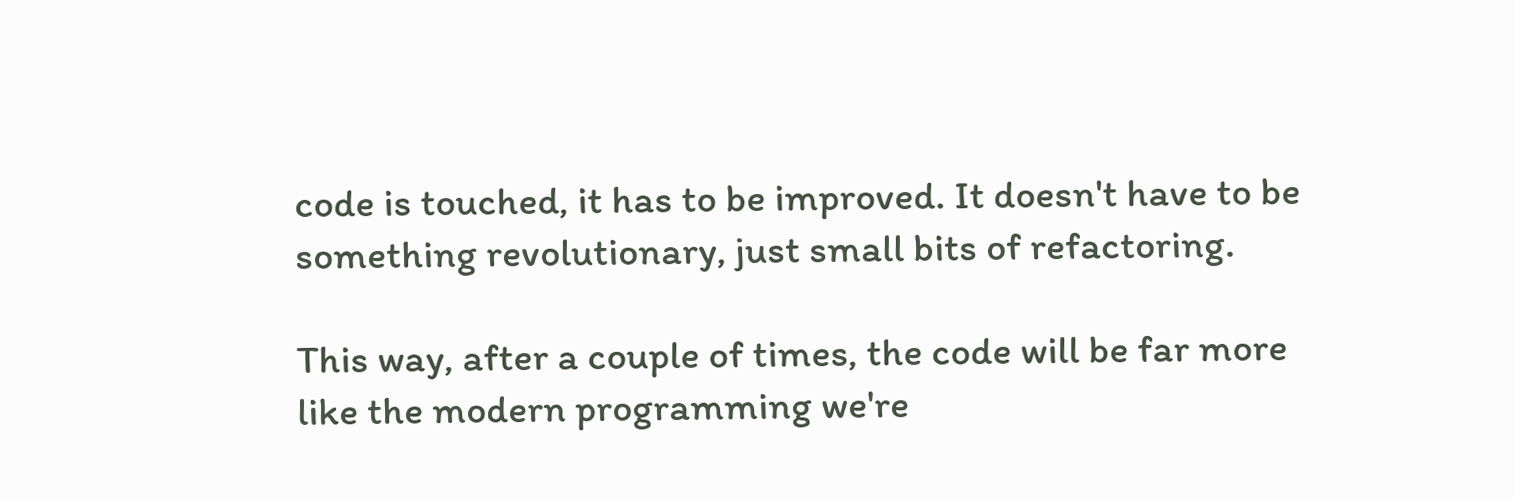code is touched, it has to be improved. It doesn't have to be something revolutionary, just small bits of refactoring.

This way, after a couple of times, the code will be far more like the modern programming we're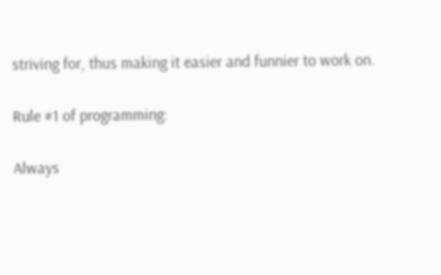striving for, thus making it easier and funnier to work on.

Rule #1 of programming:

Always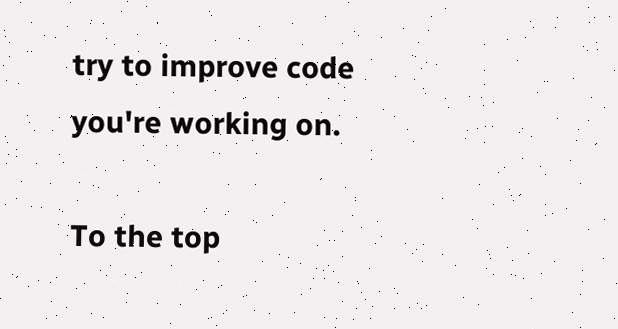try to improve code you're working on.

To the top